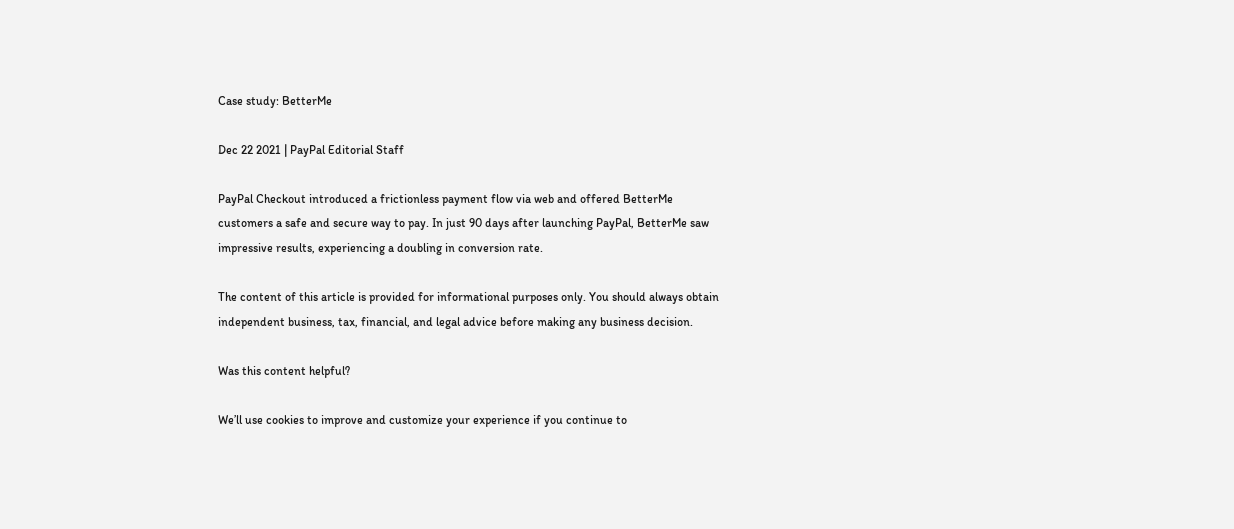Case study: BetterMe

Dec 22 2021 | PayPal Editorial Staff

PayPal Checkout introduced a frictionless payment flow via web and offered BetterMe customers a safe and secure way to pay. In just 90 days after launching PayPal, BetterMe saw impressive results, experiencing a doubling in conversion rate.

The content of this article is provided for informational purposes only. You should always obtain independent business, tax, financial, and legal advice before making any business decision.

Was this content helpful?

We’ll use cookies to improve and customize your experience if you continue to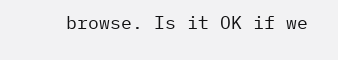browse. Is it OK if we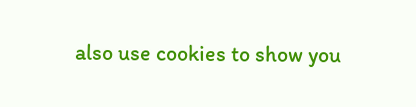also use cookies to show you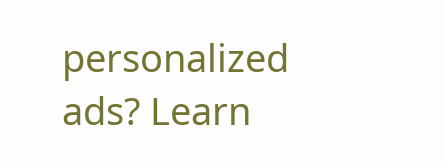personalized ads? Learn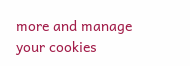more and manage your cookies